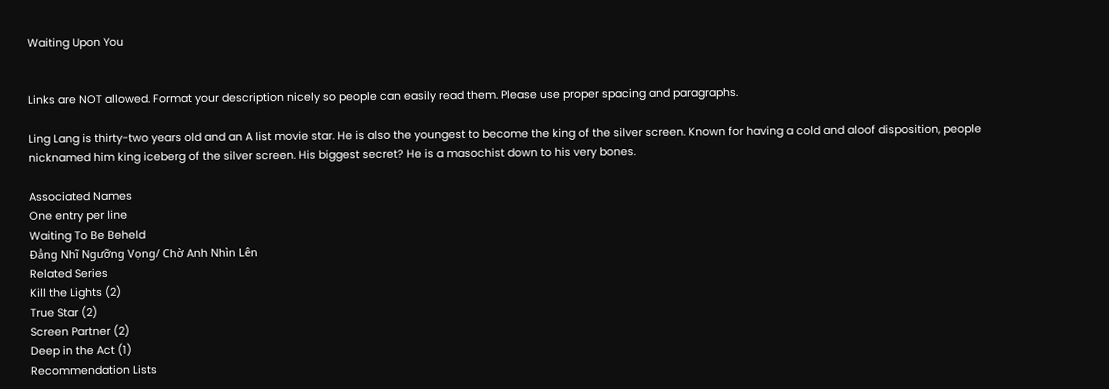Waiting Upon You


Links are NOT allowed. Format your description nicely so people can easily read them. Please use proper spacing and paragraphs.

Ling Lang is thirty-two years old and an A list movie star. He is also the youngest to become the king of the silver screen. Known for having a cold and aloof disposition, people nicknamed him king iceberg of the silver screen. His biggest secret? He is a masochist down to his very bones.

Associated Names
One entry per line
Waiting To Be Beheld
Đẳng Nhĩ Ngưỡng Vọng/ Chờ Anh Nhìn Lên
Related Series
Kill the Lights (2)
True Star (2)
Screen Partner (2)
Deep in the Act (1)
Recommendation Lists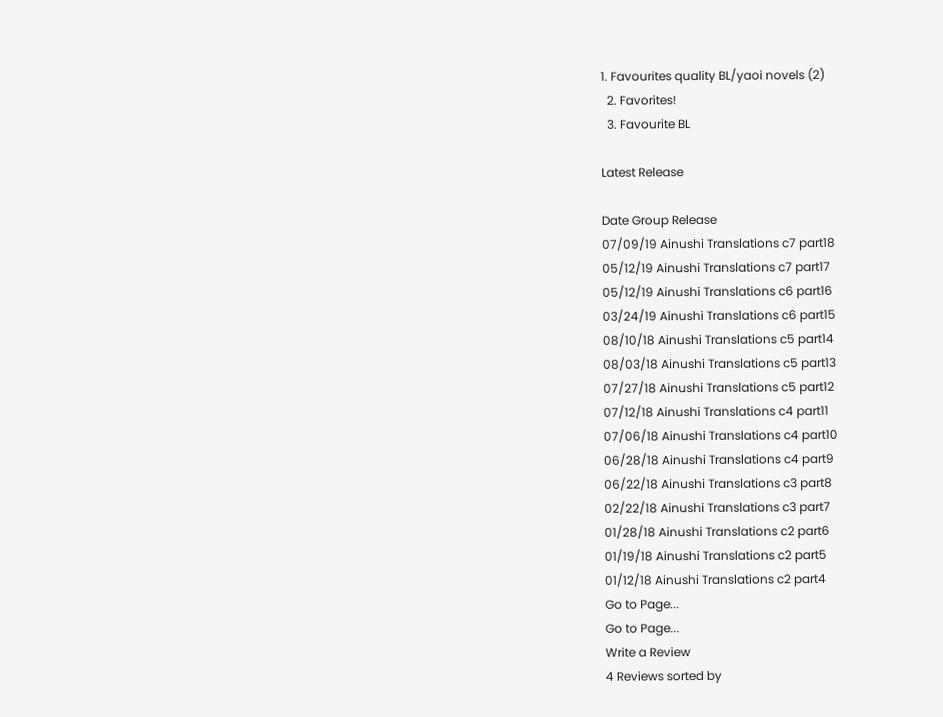1. Favourites quality BL/yaoi novels (2)
  2. Favorites!
  3. Favourite BL

Latest Release

Date Group Release
07/09/19 Ainushi Translations c7 part18
05/12/19 Ainushi Translations c7 part17
05/12/19 Ainushi Translations c6 part16
03/24/19 Ainushi Translations c6 part15
08/10/18 Ainushi Translations c5 part14
08/03/18 Ainushi Translations c5 part13
07/27/18 Ainushi Translations c5 part12
07/12/18 Ainushi Translations c4 part11
07/06/18 Ainushi Translations c4 part10
06/28/18 Ainushi Translations c4 part9
06/22/18 Ainushi Translations c3 part8
02/22/18 Ainushi Translations c3 part7
01/28/18 Ainushi Translations c2 part6
01/19/18 Ainushi Translations c2 part5
01/12/18 Ainushi Translations c2 part4
Go to Page...
Go to Page...
Write a Review
4 Reviews sorted by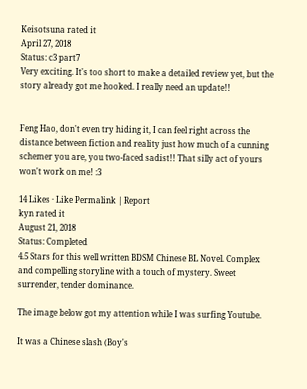Keisotsuna rated it
April 27, 2018
Status: c3 part7
Very exciting. It's too short to make a detailed review yet, but the story already got me hooked. I really need an update!!


Feng Hao, don't even try hiding it, I can feel right across the distance between fiction and reality just how much of a cunning schemer you are, you two-faced sadist!! That silly act of yours won't work on me! :3

14 Likes · Like Permalink | Report
kyn rated it
August 21, 2018
Status: Completed
4.5 Stars for this well written BDSM Chinese BL Novel. Complex and compelling storyline with a touch of mystery. Sweet surrender, tender dominance.

The image below got my attention while I was surfing Youtube.

It was a Chinese slash (Boy's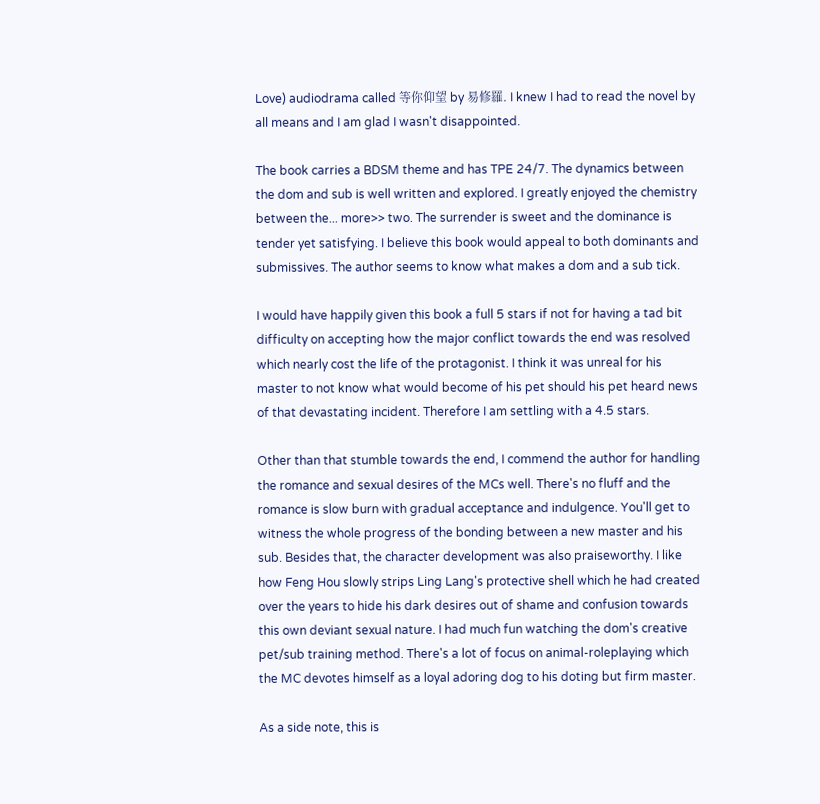Love) audiodrama called 等你仰望 by 易修羅. I knew I had to read the novel by all means and I am glad I wasn't disappointed.

The book carries a BDSM theme and has TPE 24/7. The dynamics between the dom and sub is well written and explored. I greatly enjoyed the chemistry between the... more>> two. The surrender is sweet and the dominance is tender yet satisfying. I believe this book would appeal to both dominants and submissives. The author seems to know what makes a dom and a sub tick.

I would have happily given this book a full 5 stars if not for having a tad bit difficulty on accepting how the major conflict towards the end was resolved which nearly cost the life of the protagonist. I think it was unreal for his master to not know what would become of his pet should his pet heard news of that devastating incident. Therefore I am settling with a 4.5 stars.

Other than that stumble towards the end, I commend the author for handling the romance and sexual desires of the MCs well. There's no fluff and the romance is slow burn with gradual acceptance and indulgence. You'll get to witness the whole progress of the bonding between a new master and his sub. Besides that, the character development was also praiseworthy. I like how Feng Hou slowly strips Ling Lang's protective shell which he had created over the years to hide his dark desires out of shame and confusion towards this own deviant sexual nature. I had much fun watching the dom's creative pet/sub training method. There's a lot of focus on animal-roleplaying which the MC devotes himself as a loyal adoring dog to his doting but firm master.

As a side note, this is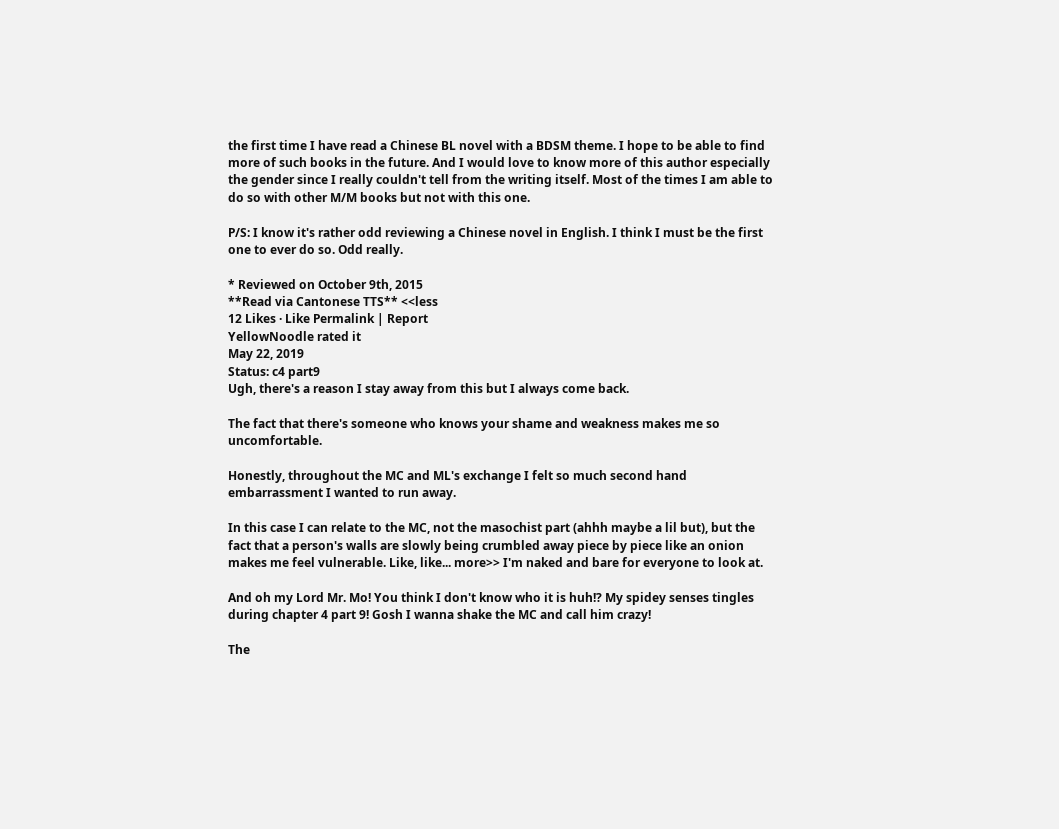the first time I have read a Chinese BL novel with a BDSM theme. I hope to be able to find more of such books in the future. And I would love to know more of this author especially the gender since I really couldn't tell from the writing itself. Most of the times I am able to do so with other M/M books but not with this one.

P/S: I know it's rather odd reviewing a Chinese novel in English. I think I must be the first one to ever do so. Odd really.

* Reviewed on October 9th, 2015
**Read via Cantonese TTS** <<less
12 Likes · Like Permalink | Report
YellowNoodle rated it
May 22, 2019
Status: c4 part9
Ugh, there's a reason I stay away from this but I always come back.

The fact that there's someone who knows your shame and weakness makes me so uncomfortable.

Honestly, throughout the MC and ML's exchange I felt so much second hand embarrassment I wanted to run away.

In this case I can relate to the MC, not the masochist part (ahhh maybe a lil but), but the fact that a person's walls are slowly being crumbled away piece by piece like an onion makes me feel vulnerable. Like, like... more>> I'm naked and bare for everyone to look at.

And oh my Lord Mr. Mo! You think I don't know who it is huh!? My spidey senses tingles during chapter 4 part 9! Gosh I wanna shake the MC and call him crazy!

The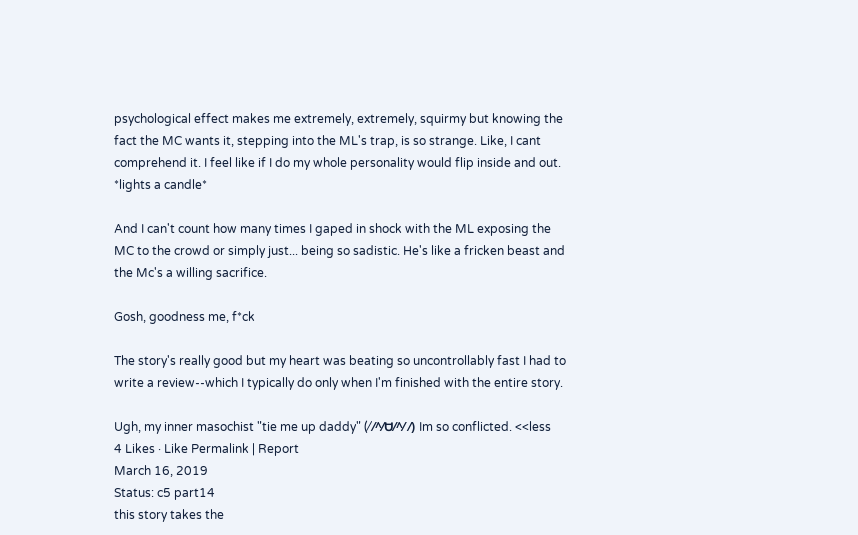psychological effect makes me extremely, extremely, squirmy but knowing the fact the MC wants it, stepping into the ML's trap, is so strange. Like, I cant comprehend it. I feel like if I do my whole personality would flip inside and out. *lights a candle*

And I can't count how many times I gaped in shock with the ML exposing the MC to the crowd or simply just... being so sadistic. He's like a fricken beast and the Mc's a willing sacrifice.

Gosh, goodness me, f*ck

The story's really good but my heart was beating so uncontrollably fast I had to write a review--which I typically do only when I'm finished with the entire story.

Ugh, my inner masochist "tie me up daddy" (⁄ ⁄^⁄ᗨ⁄^⁄ ⁄) Im so conflicted. <<less
4 Likes · Like Permalink | Report
March 16, 2019
Status: c5 part14
this story takes the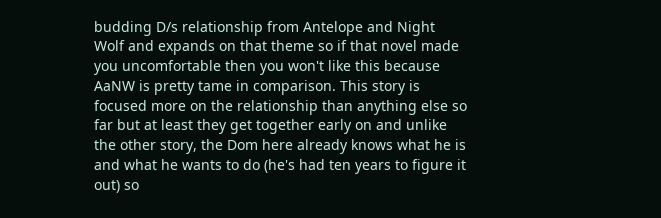budding D/s relationship from Antelope and Night Wolf and expands on that theme so if that novel made you uncomfortable then you won't like this because AaNW is pretty tame in comparison. This story is focused more on the relationship than anything else so far but at least they get together early on and unlike the other story, the Dom here already knows what he is and what he wants to do (he's had ten years to figure it out) so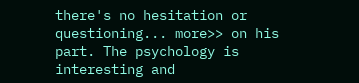there's no hesitation or questioning... more>> on his part. The psychology is interesting and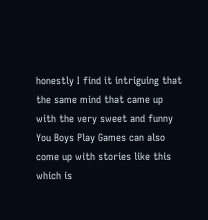honestly I find it intriguing that the same mind that came up with the very sweet and funny You Boys Play Games can also come up with stories like this which is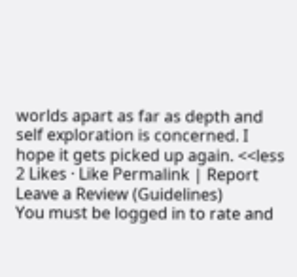worlds apart as far as depth and self exploration is concerned. I hope it gets picked up again. <<less
2 Likes · Like Permalink | Report
Leave a Review (Guidelines)
You must be logged in to rate and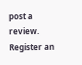post a review. Register an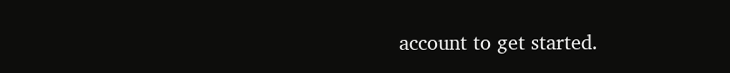account to get started.